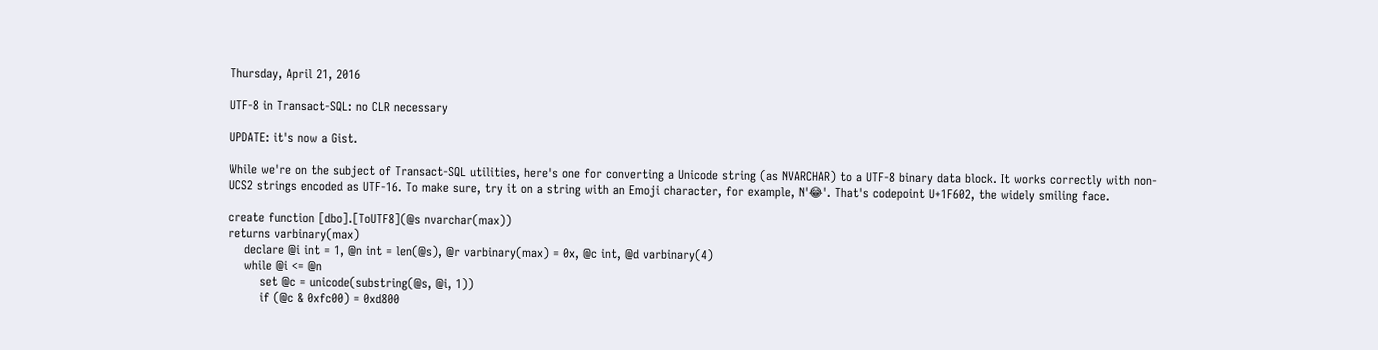Thursday, April 21, 2016

UTF-8 in Transact-SQL: no CLR necessary

UPDATE: it's now a Gist.

While we're on the subject of Transact-SQL utilities, here's one for converting a Unicode string (as NVARCHAR) to a UTF-8 binary data block. It works correctly with non-UCS2 strings encoded as UTF-16. To make sure, try it on a string with an Emoji character, for example, N'😂'. That's codepoint U+1F602, the widely smiling face.

create function [dbo].[ToUTF8](@s nvarchar(max))
returns varbinary(max)
    declare @i int = 1, @n int = len(@s), @r varbinary(max) = 0x, @c int, @d varbinary(4)
    while @i <= @n
        set @c = unicode(substring(@s, @i, 1))
        if (@c & 0xfc00) = 0xd800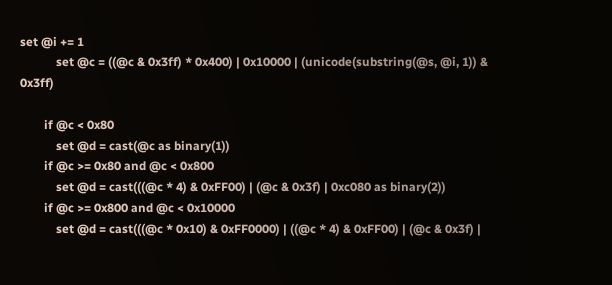set @i += 1
            set @c = ((@c & 0x3ff) * 0x400) | 0x10000 | (unicode(substring(@s, @i, 1)) & 0x3ff)

        if @c < 0x80
            set @d = cast(@c as binary(1))
        if @c >= 0x80 and @c < 0x800
            set @d = cast(((@c * 4) & 0xFF00) | (@c & 0x3f) | 0xc080 as binary(2))
        if @c >= 0x800 and @c < 0x10000
            set @d = cast(((@c * 0x10) & 0xFF0000) | ((@c * 4) & 0xFF00) | (@c & 0x3f) |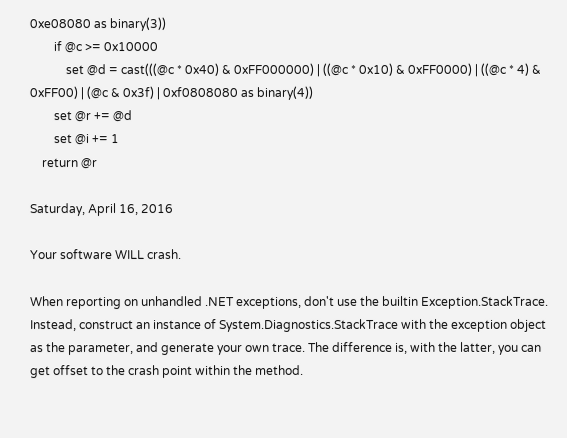0xe08080 as binary(3))
        if @c >= 0x10000
            set @d = cast(((@c * 0x40) & 0xFF000000) | ((@c * 0x10) & 0xFF0000) | ((@c * 4) & 0xFF00) | (@c & 0x3f) | 0xf0808080 as binary(4))
        set @r += @d
        set @i += 1
    return @r

Saturday, April 16, 2016

Your software WILL crash.

When reporting on unhandled .NET exceptions, don't use the builtin Exception.StackTrace. Instead, construct an instance of System.Diagnostics.StackTrace with the exception object as the parameter, and generate your own trace. The difference is, with the latter, you can get offset to the crash point within the method.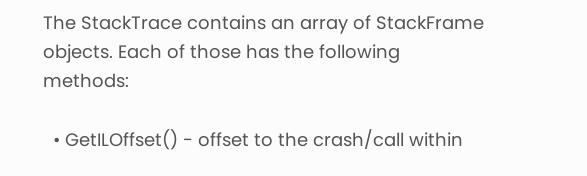The StackTrace contains an array of StackFrame objects. Each of those has the following methods:

  • GetILOffset() - offset to the crash/call within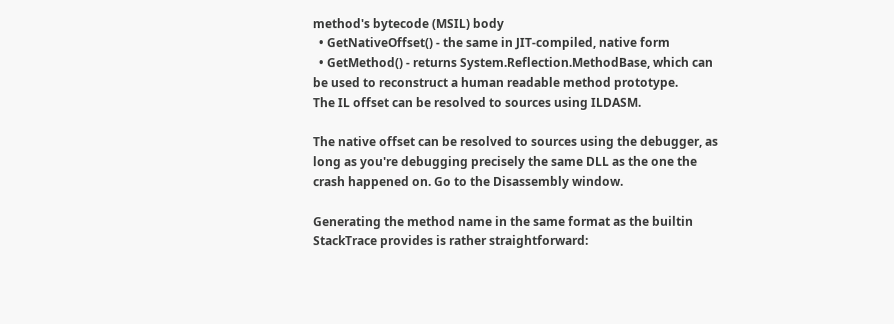method's bytecode (MSIL) body
  • GetNativeOffset() - the same in JIT-compiled, native form
  • GetMethod() - returns System.Reflection.MethodBase, which can be used to reconstruct a human readable method prototype.
The IL offset can be resolved to sources using ILDASM.

The native offset can be resolved to sources using the debugger, as long as you're debugging precisely the same DLL as the one the crash happened on. Go to the Disassembly window.

Generating the method name in the same format as the builtin StackTrace provides is rather straightforward: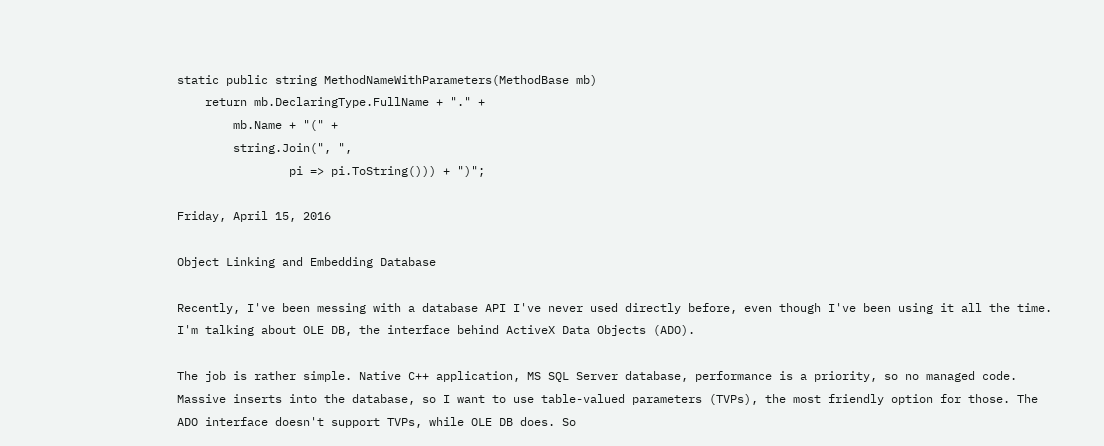static public string MethodNameWithParameters(MethodBase mb)
    return mb.DeclaringType.FullName + "." +
        mb.Name + "(" +
        string.Join(", ",
                pi => pi.ToString())) + ")";

Friday, April 15, 2016

Object Linking and Embedding Database

Recently, I've been messing with a database API I've never used directly before, even though I've been using it all the time. I'm talking about OLE DB, the interface behind ActiveX Data Objects (ADO).

The job is rather simple. Native C++ application, MS SQL Server database, performance is a priority, so no managed code. Massive inserts into the database, so I want to use table-valued parameters (TVPs), the most friendly option for those. The ADO interface doesn't support TVPs, while OLE DB does. So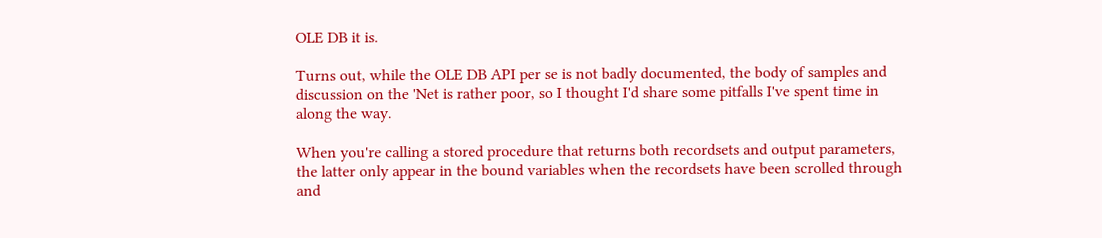OLE DB it is.

Turns out, while the OLE DB API per se is not badly documented, the body of samples and discussion on the 'Net is rather poor, so I thought I'd share some pitfalls I've spent time in along the way.

When you're calling a stored procedure that returns both recordsets and output parameters, the latter only appear in the bound variables when the recordsets have been scrolled through and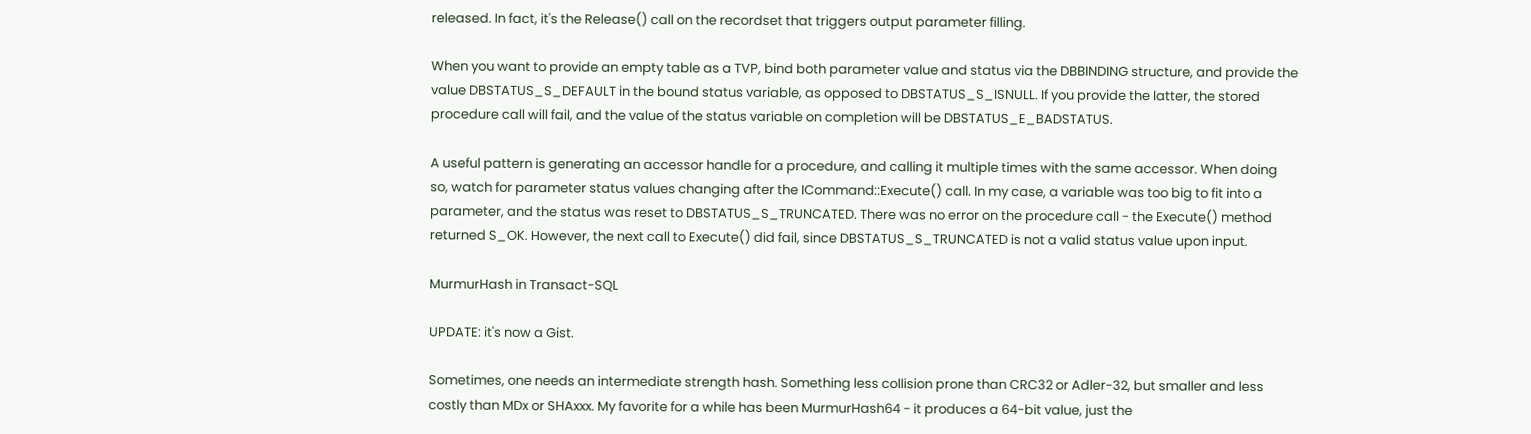released. In fact, it's the Release() call on the recordset that triggers output parameter filling.

When you want to provide an empty table as a TVP, bind both parameter value and status via the DBBINDING structure, and provide the value DBSTATUS_S_DEFAULT in the bound status variable, as opposed to DBSTATUS_S_ISNULL. If you provide the latter, the stored procedure call will fail, and the value of the status variable on completion will be DBSTATUS_E_BADSTATUS.

A useful pattern is generating an accessor handle for a procedure, and calling it multiple times with the same accessor. When doing so, watch for parameter status values changing after the ICommand::Execute() call. In my case, a variable was too big to fit into a parameter, and the status was reset to DBSTATUS_S_TRUNCATED. There was no error on the procedure call - the Execute() method returned S_OK. However, the next call to Execute() did fail, since DBSTATUS_S_TRUNCATED is not a valid status value upon input.

MurmurHash in Transact-SQL

UPDATE: it's now a Gist.

Sometimes, one needs an intermediate strength hash. Something less collision prone than CRC32 or Adler-32, but smaller and less costly than MDx or SHAxxx. My favorite for a while has been MurmurHash64 - it produces a 64-bit value, just the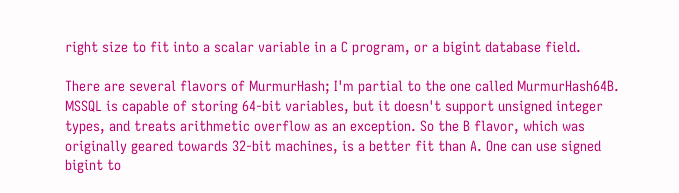right size to fit into a scalar variable in a C program, or a bigint database field.

There are several flavors of MurmurHash; I'm partial to the one called MurmurHash64B. MSSQL is capable of storing 64-bit variables, but it doesn't support unsigned integer types, and treats arithmetic overflow as an exception. So the B flavor, which was originally geared towards 32-bit machines, is a better fit than A. One can use signed bigint to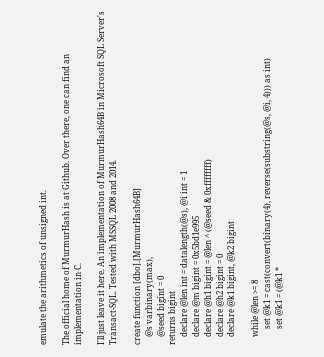emulate the arithmetics of unsigned int.

The official home of MurmurHash is at Github. Over there, one can find an implementation in C.

I'll just leave it here. An implementation of MurmurHash64B in Microsoft SQL Server's Transact-SQL. Tested with MSSQL 2008 and 2014.

create function [dbo].[MurmurHash64B]
    @s varbinary(max),
    @seed bigint = 0
returns bigint
    declare @len int = datalength(@s), @i int = 1
    declare @m bigint = 0x5bd1e995
    declare @h1 bigint = @len ^ (@seed & 0xffffffff)
    declare @h2 bigint = 0
    declare @k1 bigint, @k2 bigint

    while @len >= 8
        set @k1 = cast(convert(binary(4), reverse(substring(@s, @i, 4))) as int)
        set @k1 = (@k1 *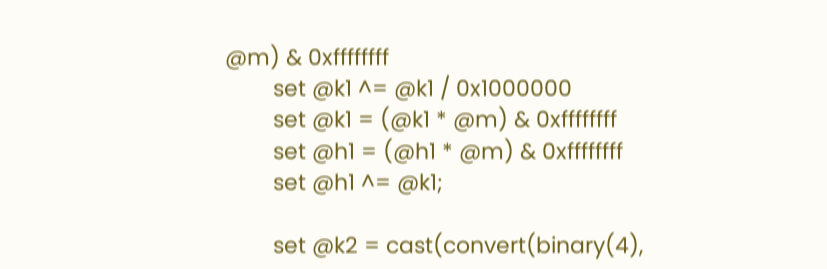@m) & 0xffffffff
        set @k1 ^= @k1 / 0x1000000
        set @k1 = (@k1 * @m) & 0xffffffff
        set @h1 = (@h1 * @m) & 0xffffffff
        set @h1 ^= @k1;

        set @k2 = cast(convert(binary(4),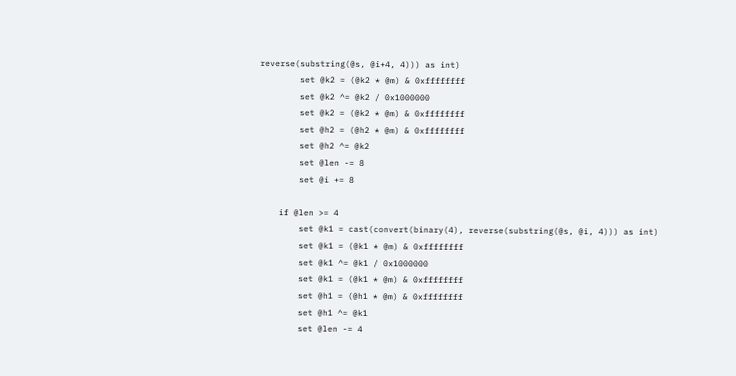reverse(substring(@s, @i+4, 4))) as int)
        set @k2 = (@k2 * @m) & 0xffffffff
        set @k2 ^= @k2 / 0x1000000
        set @k2 = (@k2 * @m) & 0xffffffff
        set @h2 = (@h2 * @m) & 0xffffffff
        set @h2 ^= @k2
        set @len -= 8
        set @i += 8

    if @len >= 4
        set @k1 = cast(convert(binary(4), reverse(substring(@s, @i, 4))) as int)
        set @k1 = (@k1 * @m) & 0xffffffff
        set @k1 ^= @k1 / 0x1000000
        set @k1 = (@k1 * @m) & 0xffffffff
        set @h1 = (@h1 * @m) & 0xffffffff
        set @h1 ^= @k1
        set @len -= 4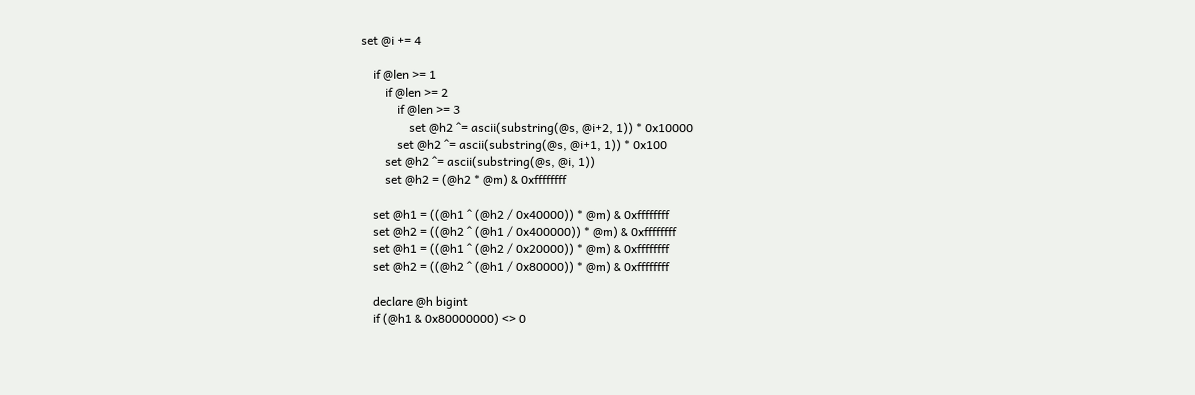set @i += 4

    if @len >= 1
        if @len >= 2
            if @len >= 3
                set @h2 ^= ascii(substring(@s, @i+2, 1)) * 0x10000
            set @h2 ^= ascii(substring(@s, @i+1, 1)) * 0x100
        set @h2 ^= ascii(substring(@s, @i, 1))
        set @h2 = (@h2 * @m) & 0xffffffff

    set @h1 = ((@h1 ^ (@h2 / 0x40000)) * @m) & 0xffffffff
    set @h2 = ((@h2 ^ (@h1 / 0x400000)) * @m) & 0xffffffff
    set @h1 = ((@h1 ^ (@h2 / 0x20000)) * @m) & 0xffffffff
    set @h2 = ((@h2 ^ (@h1 / 0x80000)) * @m) & 0xffffffff

    declare @h bigint
    if (@h1 & 0x80000000) <> 0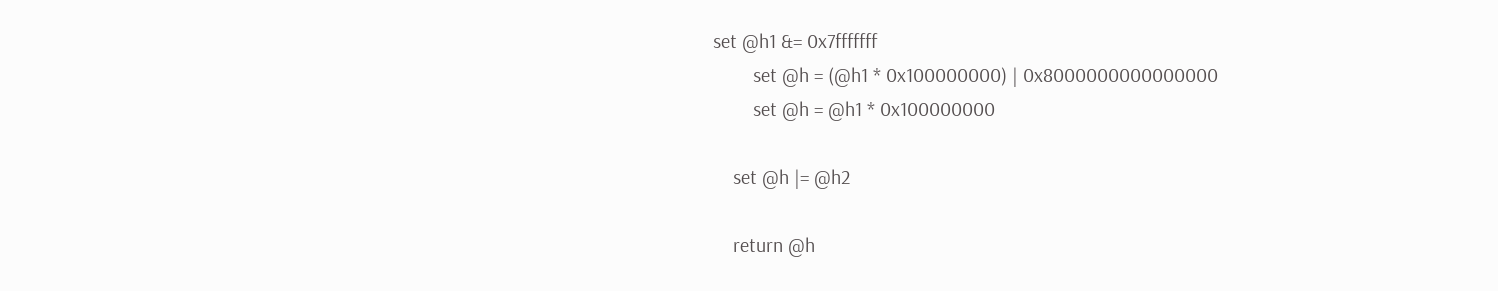set @h1 &= 0x7fffffff
        set @h = (@h1 * 0x100000000) | 0x8000000000000000
        set @h = @h1 * 0x100000000

    set @h |= @h2

    return @h